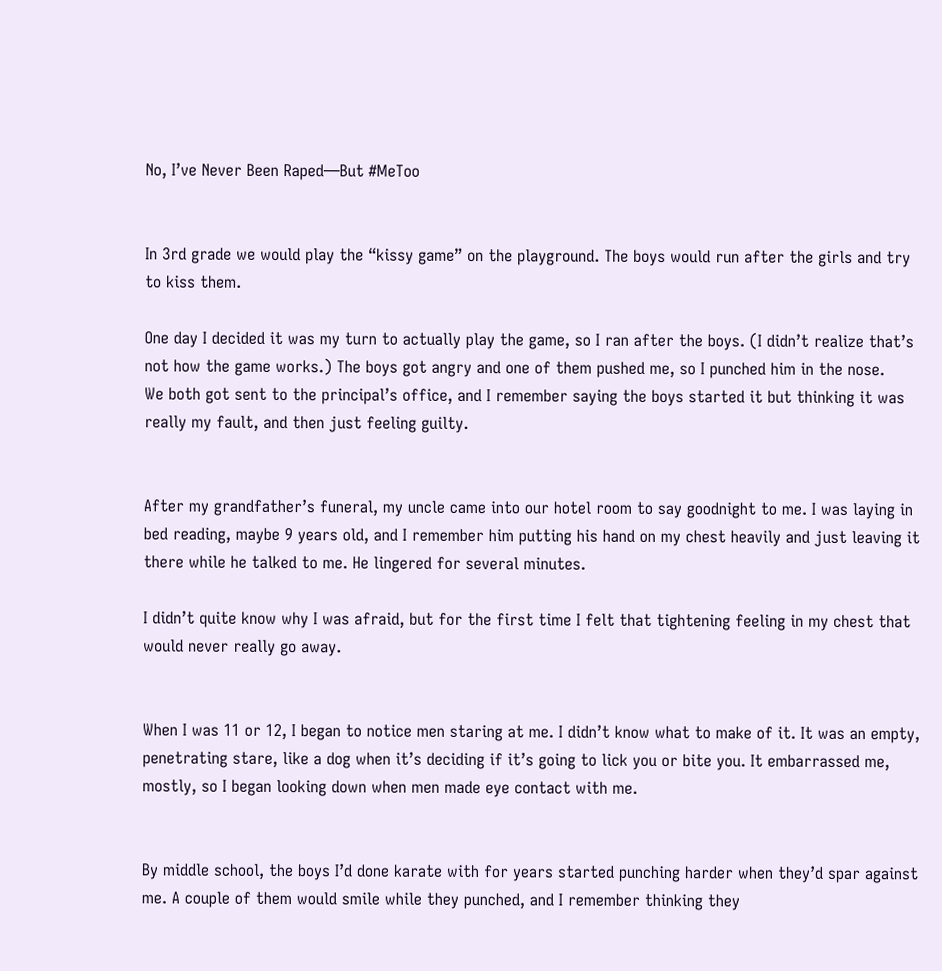No, I’ve Never Been Raped—But #MeToo


In 3rd grade we would play the “kissy game” on the playground. The boys would run after the girls and try to kiss them.

One day I decided it was my turn to actually play the game, so I ran after the boys. (I didn’t realize that’s not how the game works.) The boys got angry and one of them pushed me, so I punched him in the nose.
We both got sent to the principal’s office, and I remember saying the boys started it but thinking it was really my fault, and then just feeling guilty.


After my grandfather’s funeral, my uncle came into our hotel room to say goodnight to me. I was laying in bed reading, maybe 9 years old, and I remember him putting his hand on my chest heavily and just leaving it there while he talked to me. He lingered for several minutes.

I didn’t quite know why I was afraid, but for the first time I felt that tightening feeling in my chest that would never really go away.


When I was 11 or 12, I began to notice men staring at me. I didn’t know what to make of it. It was an empty, penetrating stare, like a dog when it’s deciding if it’s going to lick you or bite you. It embarrassed me, mostly, so I began looking down when men made eye contact with me.


By middle school, the boys I’d done karate with for years started punching harder when they’d spar against me. A couple of them would smile while they punched, and I remember thinking they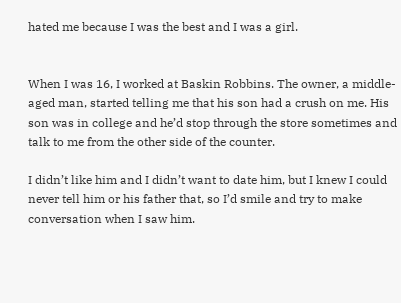hated me because I was the best and I was a girl.


When I was 16, I worked at Baskin Robbins. The owner, a middle-aged man, started telling me that his son had a crush on me. His son was in college and he’d stop through the store sometimes and talk to me from the other side of the counter.

I didn’t like him and I didn’t want to date him, but I knew I could never tell him or his father that, so I’d smile and try to make conversation when I saw him.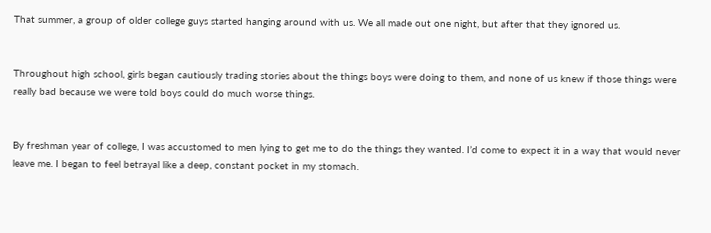That summer, a group of older college guys started hanging around with us. We all made out one night, but after that they ignored us.


Throughout high school, girls began cautiously trading stories about the things boys were doing to them, and none of us knew if those things were really bad because we were told boys could do much worse things.


By freshman year of college, I was accustomed to men lying to get me to do the things they wanted. I’d come to expect it in a way that would never leave me. I began to feel betrayal like a deep, constant pocket in my stomach.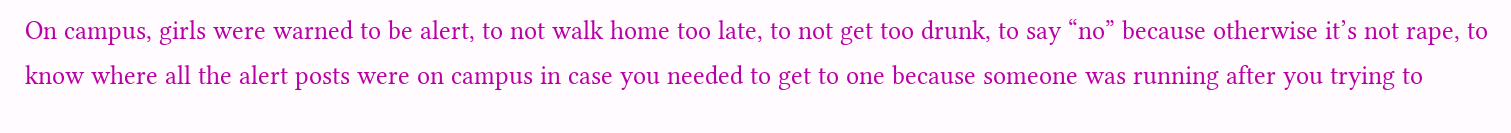On campus, girls were warned to be alert, to not walk home too late, to not get too drunk, to say “no” because otherwise it’s not rape, to know where all the alert posts were on campus in case you needed to get to one because someone was running after you trying to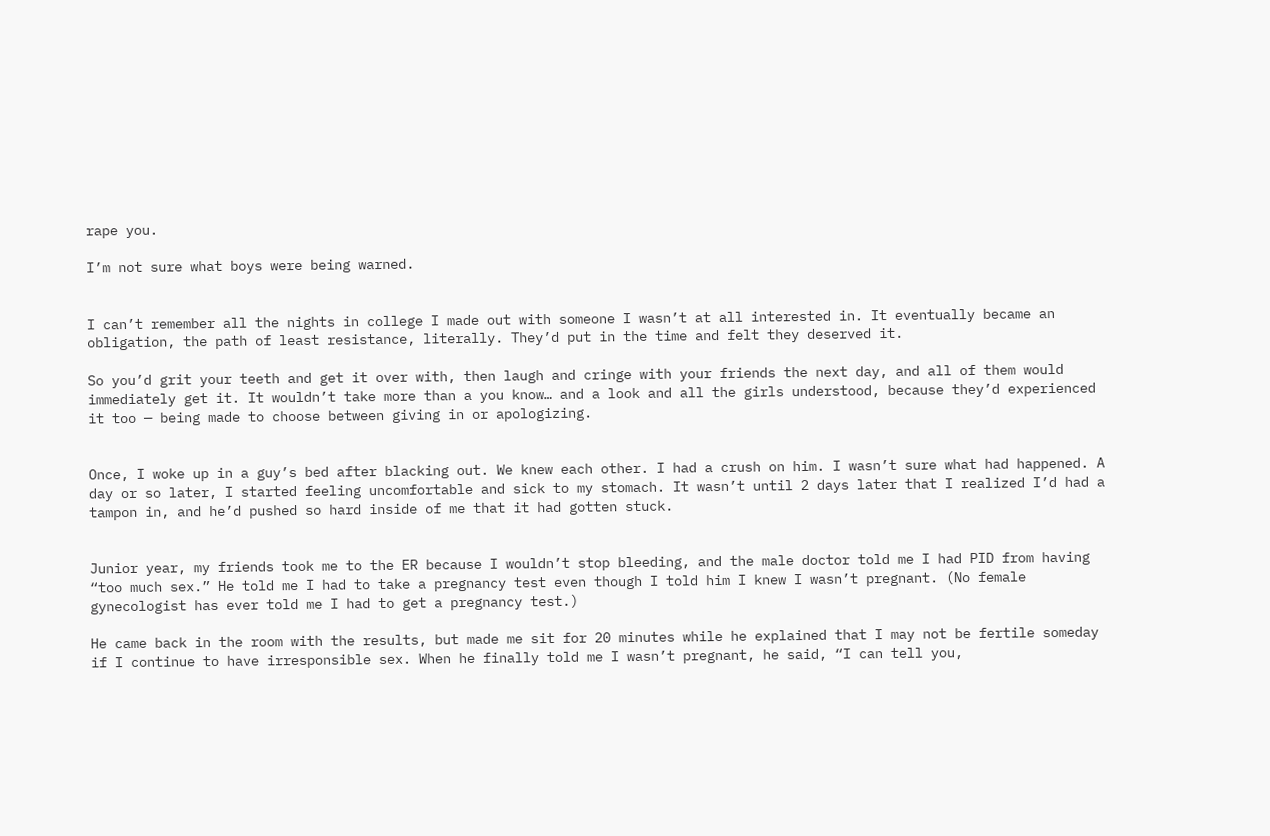rape you.

I’m not sure what boys were being warned.


I can’t remember all the nights in college I made out with someone I wasn’t at all interested in. It eventually became an obligation, the path of least resistance, literally. They’d put in the time and felt they deserved it.

So you’d grit your teeth and get it over with, then laugh and cringe with your friends the next day, and all of them would immediately get it. It wouldn’t take more than a you know… and a look and all the girls understood, because they’d experienced it too — being made to choose between giving in or apologizing.


Once, I woke up in a guy’s bed after blacking out. We knew each other. I had a crush on him. I wasn’t sure what had happened. A day or so later, I started feeling uncomfortable and sick to my stomach. It wasn’t until 2 days later that I realized I’d had a tampon in, and he’d pushed so hard inside of me that it had gotten stuck.


Junior year, my friends took me to the ER because I wouldn’t stop bleeding, and the male doctor told me I had PID from having “too much sex.” He told me I had to take a pregnancy test even though I told him I knew I wasn’t pregnant. (No female gynecologist has ever told me I had to get a pregnancy test.)

He came back in the room with the results, but made me sit for 20 minutes while he explained that I may not be fertile someday if I continue to have irresponsible sex. When he finally told me I wasn’t pregnant, he said, “I can tell you,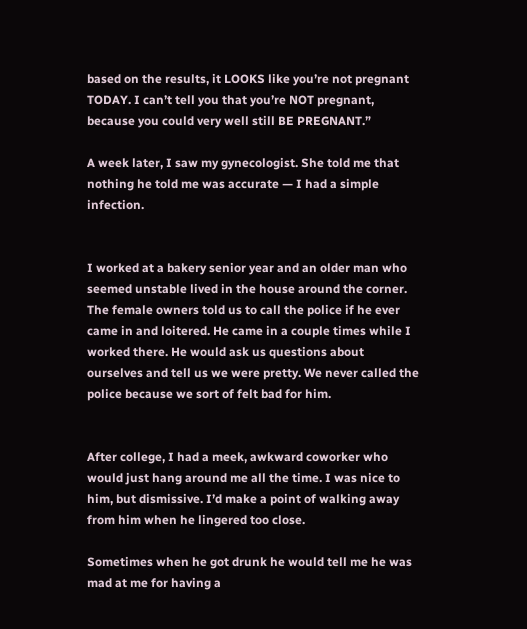based on the results, it LOOKS like you’re not pregnant TODAY. I can’t tell you that you’re NOT pregnant, because you could very well still BE PREGNANT.”

A week later, I saw my gynecologist. She told me that nothing he told me was accurate — I had a simple infection.


I worked at a bakery senior year and an older man who seemed unstable lived in the house around the corner. The female owners told us to call the police if he ever came in and loitered. He came in a couple times while I worked there. He would ask us questions about ourselves and tell us we were pretty. We never called the police because we sort of felt bad for him.


After college, I had a meek, awkward coworker who would just hang around me all the time. I was nice to him, but dismissive. I’d make a point of walking away from him when he lingered too close.

Sometimes when he got drunk he would tell me he was mad at me for having a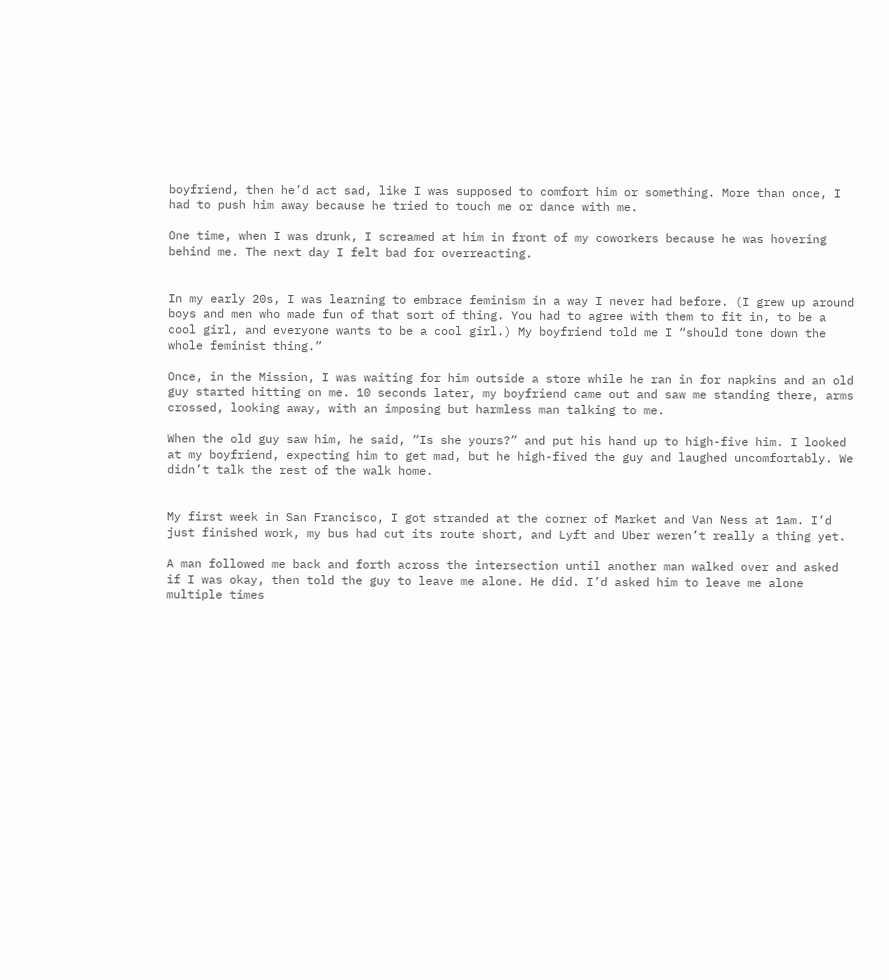boyfriend, then he’d act sad, like I was supposed to comfort him or something. More than once, I had to push him away because he tried to touch me or dance with me.

One time, when I was drunk, I screamed at him in front of my coworkers because he was hovering behind me. The next day I felt bad for overreacting.


In my early 20s, I was learning to embrace feminism in a way I never had before. (I grew up around boys and men who made fun of that sort of thing. You had to agree with them to fit in, to be a cool girl, and everyone wants to be a cool girl.) My boyfriend told me I “should tone down the whole feminist thing.”

Once, in the Mission, I was waiting for him outside a store while he ran in for napkins and an old guy started hitting on me. 10 seconds later, my boyfriend came out and saw me standing there, arms crossed, looking away, with an imposing but harmless man talking to me.

When the old guy saw him, he said, “Is she yours?” and put his hand up to high-five him. I looked at my boyfriend, expecting him to get mad, but he high-fived the guy and laughed uncomfortably. We didn’t talk the rest of the walk home.


My first week in San Francisco, I got stranded at the corner of Market and Van Ness at 1am. I’d just finished work, my bus had cut its route short, and Lyft and Uber weren’t really a thing yet.

A man followed me back and forth across the intersection until another man walked over and asked if I was okay, then told the guy to leave me alone. He did. I’d asked him to leave me alone multiple times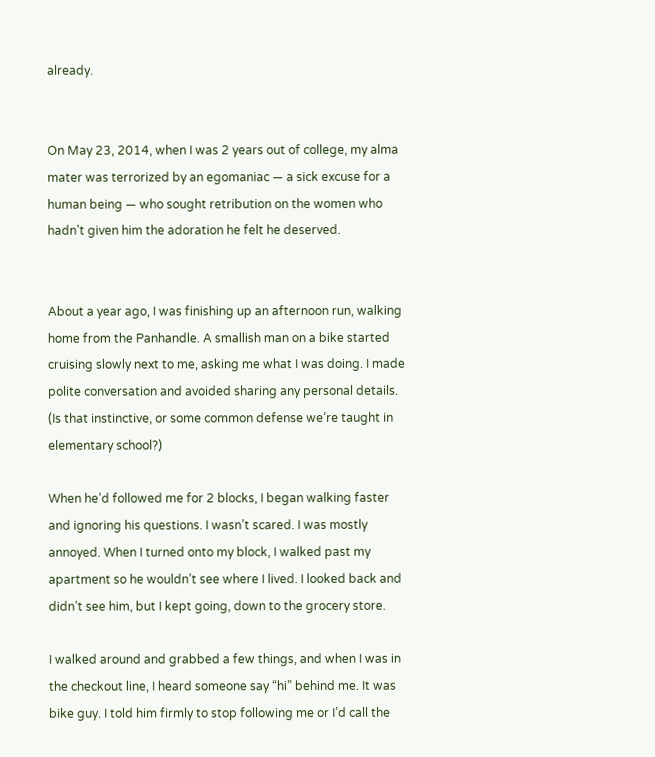already.


On May 23, 2014, when I was 2 years out of college, my alma mater was terrorized by an egomaniac — a sick excuse for a human being — who sought retribution on the women who hadn’t given him the adoration he felt he deserved.


About a year ago, I was finishing up an afternoon run, walking home from the Panhandle. A smallish man on a bike started cruising slowly next to me, asking me what I was doing. I made polite conversation and avoided sharing any personal details. (Is that instinctive, or some common defense we’re taught in elementary school?)

When he’d followed me for 2 blocks, I began walking faster and ignoring his questions. I wasn’t scared. I was mostly annoyed. When I turned onto my block, I walked past my apartment so he wouldn’t see where I lived. I looked back and didn’t see him, but I kept going, down to the grocery store.

I walked around and grabbed a few things, and when I was in the checkout line, I heard someone say “hi” behind me. It was bike guy. I told him firmly to stop following me or I’d call the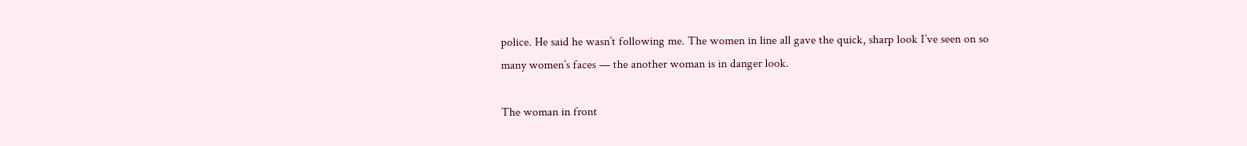police. He said he wasn’t following me. The women in line all gave the quick, sharp look I’ve seen on so many women’s faces — the another woman is in danger look.

The woman in front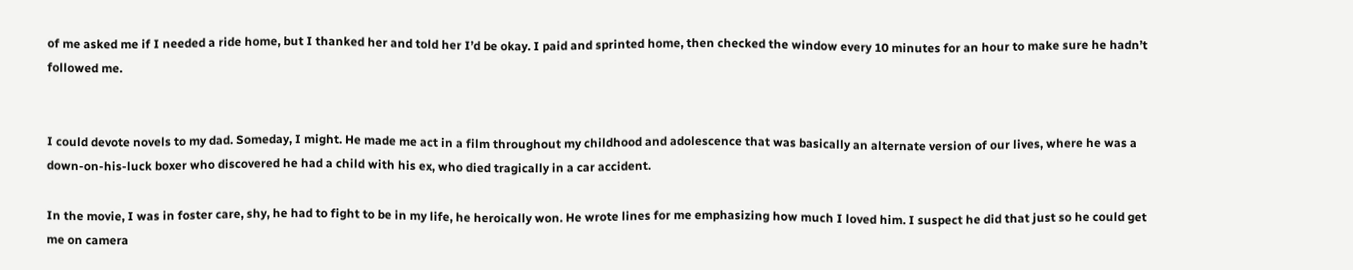of me asked me if I needed a ride home, but I thanked her and told her I’d be okay. I paid and sprinted home, then checked the window every 10 minutes for an hour to make sure he hadn’t followed me.


I could devote novels to my dad. Someday, I might. He made me act in a film throughout my childhood and adolescence that was basically an alternate version of our lives, where he was a down-on-his-luck boxer who discovered he had a child with his ex, who died tragically in a car accident.

In the movie, I was in foster care, shy, he had to fight to be in my life, he heroically won. He wrote lines for me emphasizing how much I loved him. I suspect he did that just so he could get me on camera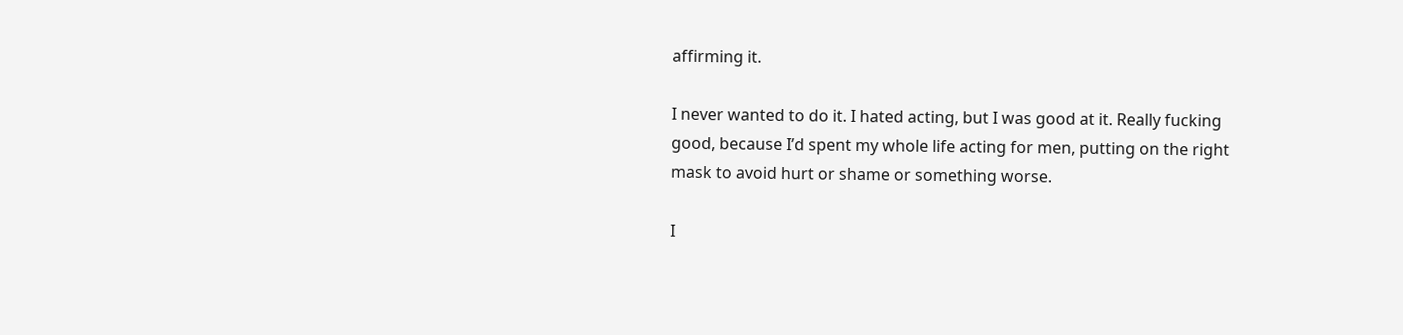affirming it.

I never wanted to do it. I hated acting, but I was good at it. Really fucking good, because I’d spent my whole life acting for men, putting on the right mask to avoid hurt or shame or something worse.

I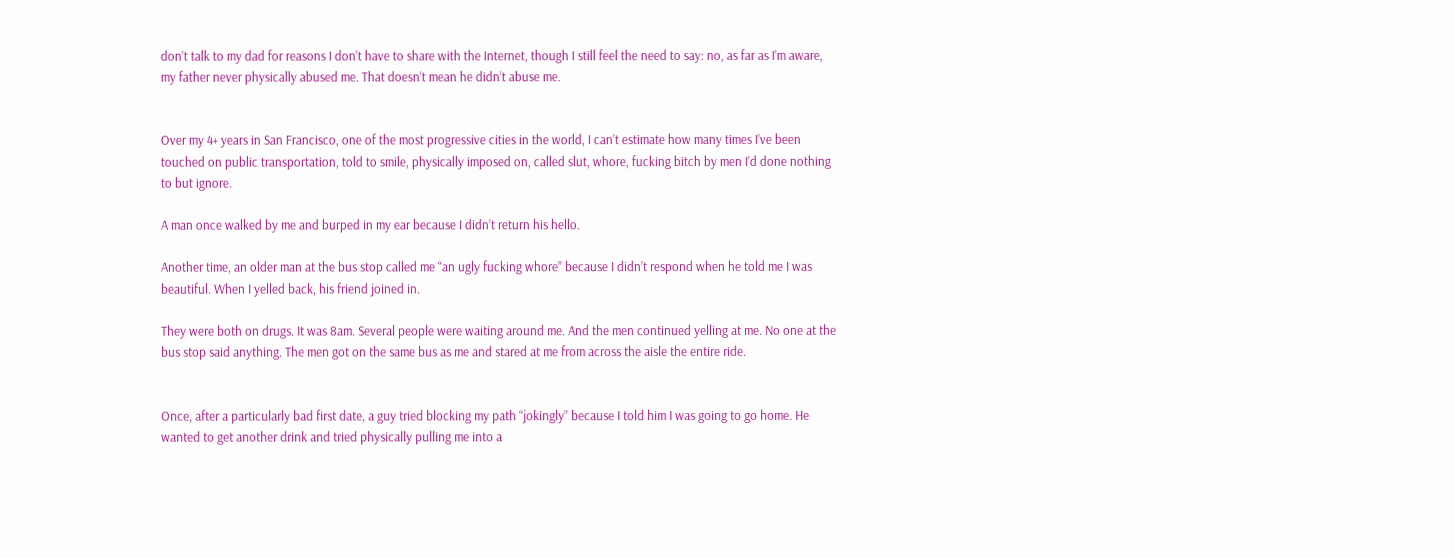don’t talk to my dad for reasons I don’t have to share with the Internet, though I still feel the need to say: no, as far as I’m aware, my father never physically abused me. That doesn’t mean he didn’t abuse me.


Over my 4+ years in San Francisco, one of the most progressive cities in the world, I can’t estimate how many times I’ve been touched on public transportation, told to smile, physically imposed on, called slut, whore, fucking bitch by men I’d done nothing to but ignore.

A man once walked by me and burped in my ear because I didn’t return his hello.

Another time, an older man at the bus stop called me “an ugly fucking whore” because I didn’t respond when he told me I was beautiful. When I yelled back, his friend joined in.

They were both on drugs. It was 8am. Several people were waiting around me. And the men continued yelling at me. No one at the bus stop said anything. The men got on the same bus as me and stared at me from across the aisle the entire ride.


Once, after a particularly bad first date, a guy tried blocking my path “jokingly” because I told him I was going to go home. He wanted to get another drink and tried physically pulling me into a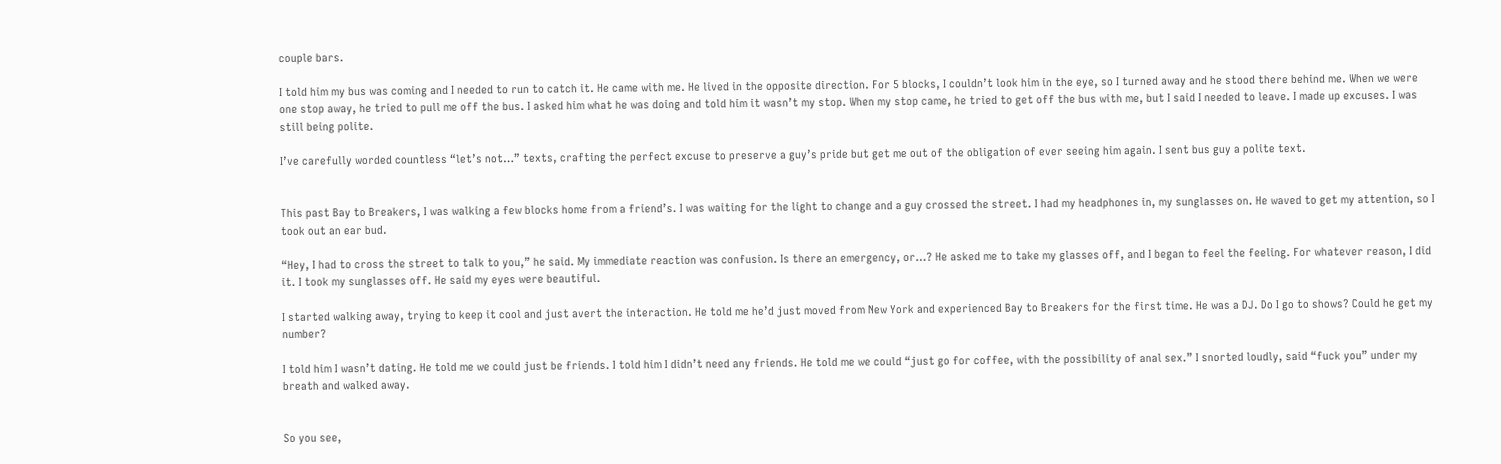couple bars.

I told him my bus was coming and I needed to run to catch it. He came with me. He lived in the opposite direction. For 5 blocks, I couldn’t look him in the eye, so I turned away and he stood there behind me. When we were one stop away, he tried to pull me off the bus. I asked him what he was doing and told him it wasn’t my stop. When my stop came, he tried to get off the bus with me, but I said I needed to leave. I made up excuses. I was still being polite.

I’ve carefully worded countless “let’s not…” texts, crafting the perfect excuse to preserve a guy’s pride but get me out of the obligation of ever seeing him again. I sent bus guy a polite text.


This past Bay to Breakers, I was walking a few blocks home from a friend’s. I was waiting for the light to change and a guy crossed the street. I had my headphones in, my sunglasses on. He waved to get my attention, so I took out an ear bud.

“Hey, I had to cross the street to talk to you,” he said. My immediate reaction was confusion. Is there an emergency, or…? He asked me to take my glasses off, and I began to feel the feeling. For whatever reason, I did it. I took my sunglasses off. He said my eyes were beautiful.

I started walking away, trying to keep it cool and just avert the interaction. He told me he’d just moved from New York and experienced Bay to Breakers for the first time. He was a DJ. Do I go to shows? Could he get my number?

I told him I wasn’t dating. He told me we could just be friends. I told him I didn’t need any friends. He told me we could “just go for coffee, with the possibility of anal sex.” I snorted loudly, said “fuck you” under my breath and walked away.


So you see,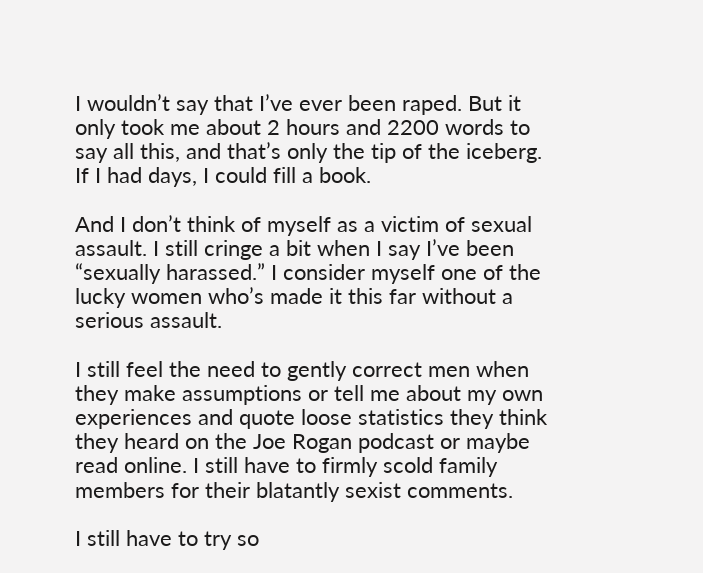I wouldn’t say that I’ve ever been raped. But it only took me about 2 hours and 2200 words to say all this, and that’s only the tip of the iceberg. If I had days, I could fill a book.

And I don’t think of myself as a victim of sexual assault. I still cringe a bit when I say I’ve been “sexually harassed.” I consider myself one of the lucky women who’s made it this far without a serious assault.

I still feel the need to gently correct men when they make assumptions or tell me about my own experiences and quote loose statistics they think they heard on the Joe Rogan podcast or maybe read online. I still have to firmly scold family members for their blatantly sexist comments.

I still have to try so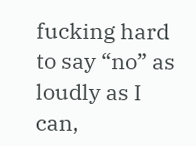fucking hard to say “no” as loudly as I can,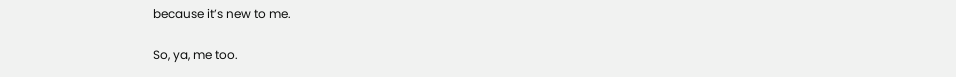because it’s new to me.

So, ya, me too.